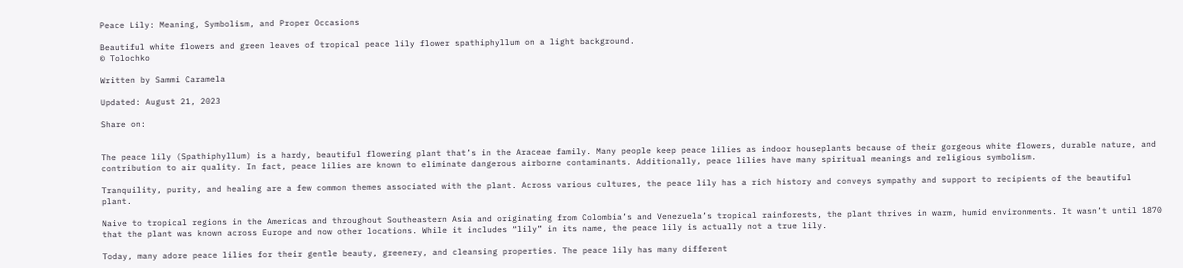Peace Lily: Meaning, Symbolism, and Proper Occasions

Beautiful white flowers and green leaves of tropical peace lily flower spathiphyllum on a light background.
© Tolochko

Written by Sammi Caramela

Updated: August 21, 2023

Share on:


The peace lily (Spathiphyllum) is a hardy, beautiful flowering plant that’s in the Araceae family. Many people keep peace lilies as indoor houseplants because of their gorgeous white flowers, durable nature, and contribution to air quality. In fact, peace lilies are known to eliminate dangerous airborne contaminants. Additionally, peace lilies have many spiritual meanings and religious symbolism.

Tranquility, purity, and healing are a few common themes associated with the plant. Across various cultures, the peace lily has a rich history and conveys sympathy and support to recipients of the beautiful plant.

Naive to tropical regions in the Americas and throughout Southeastern Asia and originating from Colombia’s and Venezuela’s tropical rainforests, the plant thrives in warm, humid environments. It wasn’t until 1870 that the plant was known across Europe and now other locations. While it includes “lily” in its name, the peace lily is actually not a true lily.

Today, many adore peace lilies for their gentle beauty, greenery, and cleansing properties. The peace lily has many different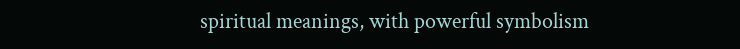spiritual meanings, with powerful symbolism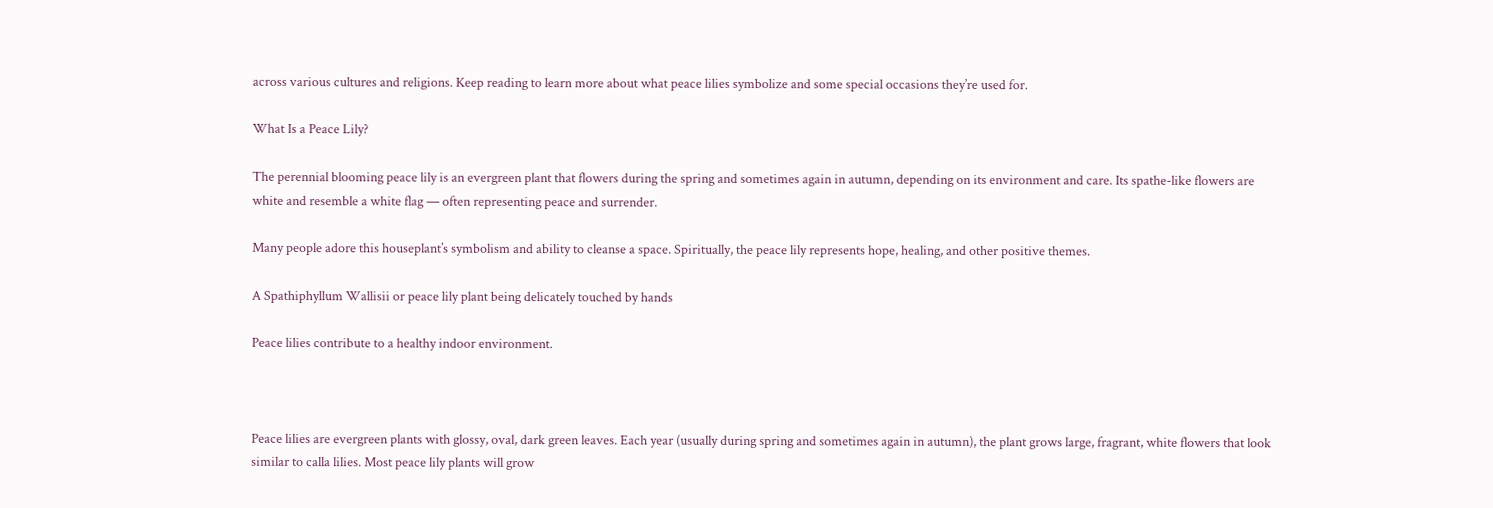across various cultures and religions. Keep reading to learn more about what peace lilies symbolize and some special occasions they’re used for.

What Is a Peace Lily?

The perennial blooming peace lily is an evergreen plant that flowers during the spring and sometimes again in autumn, depending on its environment and care. Its spathe-like flowers are white and resemble a white flag — often representing peace and surrender.

Many people adore this houseplant’s symbolism and ability to cleanse a space. Spiritually, the peace lily represents hope, healing, and other positive themes.

A Spathiphyllum Wallisii or peace lily plant being delicately touched by hands

Peace lilies contribute to a healthy indoor environment.



Peace lilies are evergreen plants with glossy, oval, dark green leaves. Each year (usually during spring and sometimes again in autumn), the plant grows large, fragrant, white flowers that look similar to calla lilies. Most peace lily plants will grow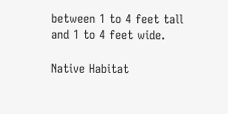between 1 to 4 feet tall and 1 to 4 feet wide.

Native Habitat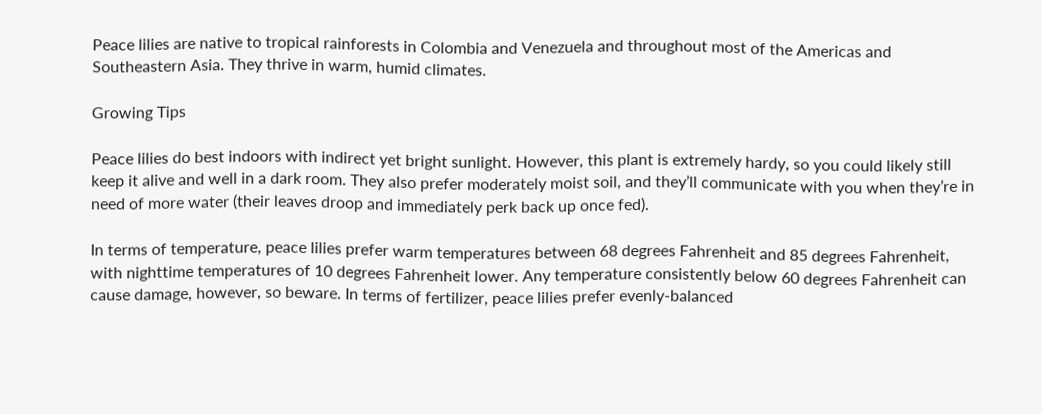Peace lilies are native to tropical rainforests in Colombia and Venezuela and throughout most of the Americas and Southeastern Asia. They thrive in warm, humid climates.

Growing Tips

Peace lilies do best indoors with indirect yet bright sunlight. However, this plant is extremely hardy, so you could likely still keep it alive and well in a dark room. They also prefer moderately moist soil, and they’ll communicate with you when they’re in need of more water (their leaves droop and immediately perk back up once fed).

In terms of temperature, peace lilies prefer warm temperatures between 68 degrees Fahrenheit and 85 degrees Fahrenheit, with nighttime temperatures of 10 degrees Fahrenheit lower. Any temperature consistently below 60 degrees Fahrenheit can cause damage, however, so beware. In terms of fertilizer, peace lilies prefer evenly-balanced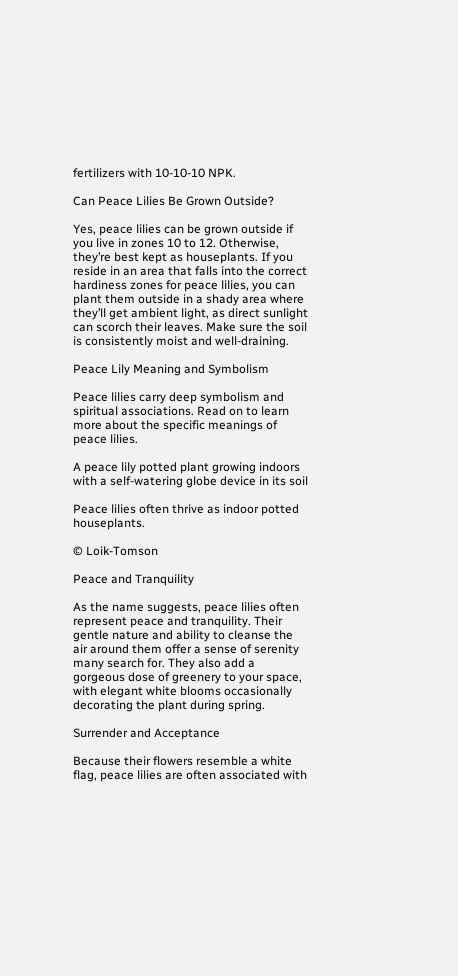fertilizers with 10-10-10 NPK.

Can Peace Lilies Be Grown Outside?

Yes, peace lilies can be grown outside if you live in zones 10 to 12. Otherwise, they’re best kept as houseplants. If you reside in an area that falls into the correct hardiness zones for peace lilies, you can plant them outside in a shady area where they’ll get ambient light, as direct sunlight can scorch their leaves. Make sure the soil is consistently moist and well-draining.

Peace Lily Meaning and Symbolism

Peace lilies carry deep symbolism and spiritual associations. Read on to learn more about the specific meanings of peace lilies.

A peace lily potted plant growing indoors with a self-watering globe device in its soil

Peace lilies often thrive as indoor potted houseplants.

© Loik-Tomson

Peace and Tranquility

As the name suggests, peace lilies often represent peace and tranquility. Their gentle nature and ability to cleanse the air around them offer a sense of serenity many search for. They also add a gorgeous dose of greenery to your space, with elegant white blooms occasionally decorating the plant during spring.

Surrender and Acceptance

Because their flowers resemble a white flag, peace lilies are often associated with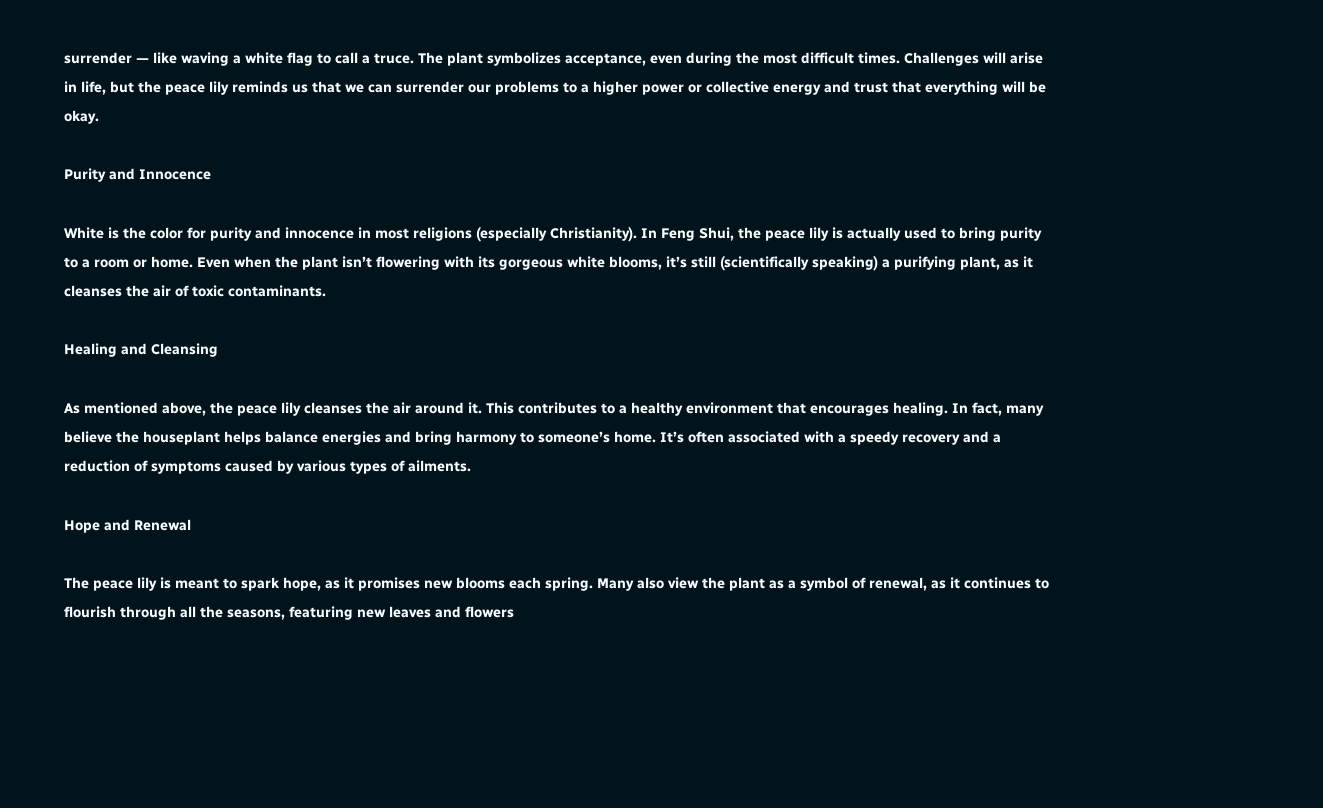surrender — like waving a white flag to call a truce. The plant symbolizes acceptance, even during the most difficult times. Challenges will arise in life, but the peace lily reminds us that we can surrender our problems to a higher power or collective energy and trust that everything will be okay.

Purity and Innocence

White is the color for purity and innocence in most religions (especially Christianity). In Feng Shui, the peace lily is actually used to bring purity to a room or home. Even when the plant isn’t flowering with its gorgeous white blooms, it’s still (scientifically speaking) a purifying plant, as it cleanses the air of toxic contaminants.

Healing and Cleansing

As mentioned above, the peace lily cleanses the air around it. This contributes to a healthy environment that encourages healing. In fact, many believe the houseplant helps balance energies and bring harmony to someone’s home. It’s often associated with a speedy recovery and a reduction of symptoms caused by various types of ailments.

Hope and Renewal

The peace lily is meant to spark hope, as it promises new blooms each spring. Many also view the plant as a symbol of renewal, as it continues to flourish through all the seasons, featuring new leaves and flowers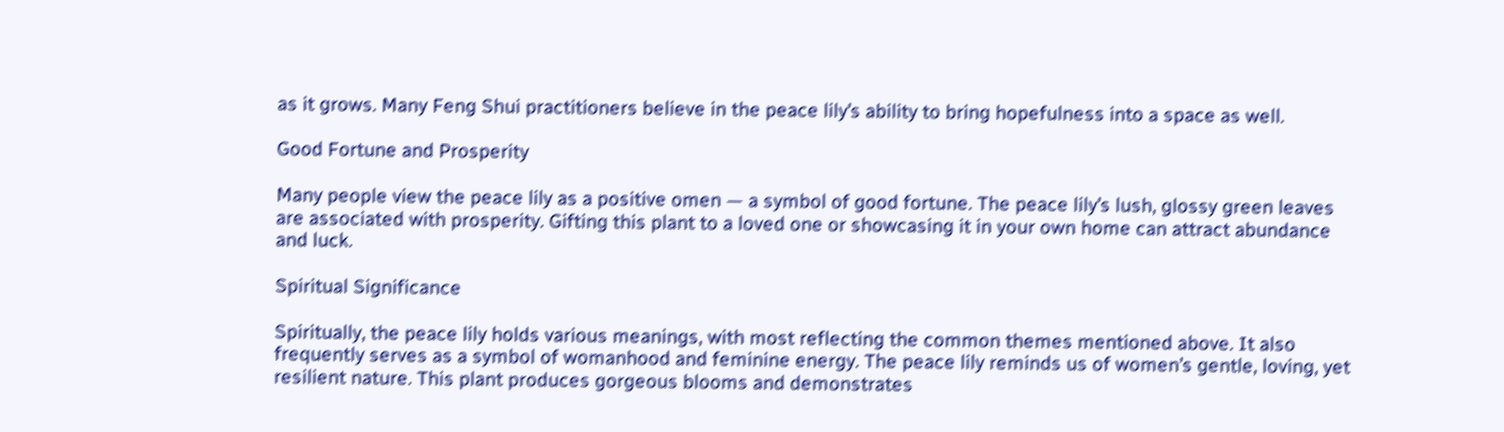as it grows. Many Feng Shui practitioners believe in the peace lily’s ability to bring hopefulness into a space as well.

Good Fortune and Prosperity

Many people view the peace lily as a positive omen — a symbol of good fortune. The peace lily’s lush, glossy green leaves are associated with prosperity. Gifting this plant to a loved one or showcasing it in your own home can attract abundance and luck.

Spiritual Significance

Spiritually, the peace lily holds various meanings, with most reflecting the common themes mentioned above. It also frequently serves as a symbol of womanhood and feminine energy. The peace lily reminds us of women’s gentle, loving, yet resilient nature. This plant produces gorgeous blooms and demonstrates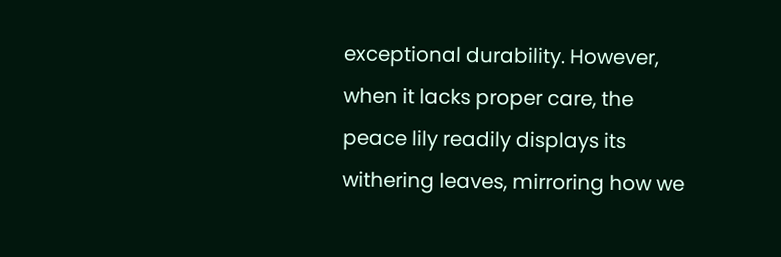exceptional durability. However, when it lacks proper care, the peace lily readily displays its withering leaves, mirroring how we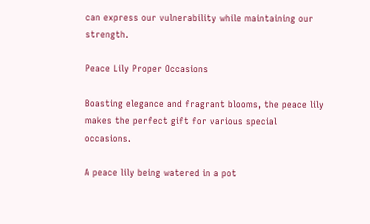can express our vulnerability while maintaining our strength.

Peace Lily Proper Occasions

Boasting elegance and fragrant blooms, the peace lily makes the perfect gift for various special occasions.

A peace lily being watered in a pot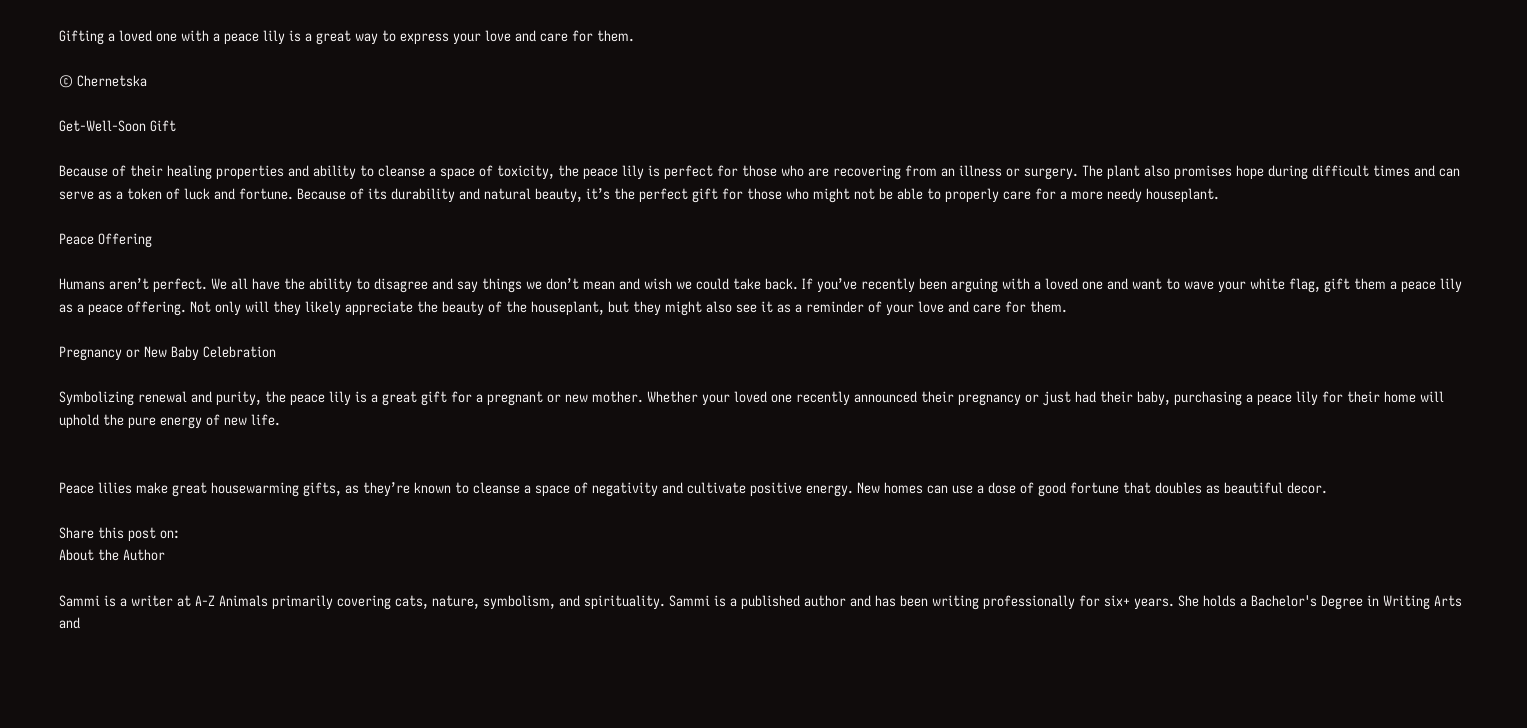Gifting a loved one with a peace lily is a great way to express your love and care for them.

© Chernetska

Get-Well-Soon Gift

Because of their healing properties and ability to cleanse a space of toxicity, the peace lily is perfect for those who are recovering from an illness or surgery. The plant also promises hope during difficult times and can serve as a token of luck and fortune. Because of its durability and natural beauty, it’s the perfect gift for those who might not be able to properly care for a more needy houseplant.

Peace Offering

Humans aren’t perfect. We all have the ability to disagree and say things we don’t mean and wish we could take back. If you’ve recently been arguing with a loved one and want to wave your white flag, gift them a peace lily as a peace offering. Not only will they likely appreciate the beauty of the houseplant, but they might also see it as a reminder of your love and care for them.

Pregnancy or New Baby Celebration

Symbolizing renewal and purity, the peace lily is a great gift for a pregnant or new mother. Whether your loved one recently announced their pregnancy or just had their baby, purchasing a peace lily for their home will uphold the pure energy of new life.


Peace lilies make great housewarming gifts, as they’re known to cleanse a space of negativity and cultivate positive energy. New homes can use a dose of good fortune that doubles as beautiful decor.

Share this post on:
About the Author

Sammi is a writer at A-Z Animals primarily covering cats, nature, symbolism, and spirituality. Sammi is a published author and has been writing professionally for six+ years. She holds a Bachelor's Degree in Writing Arts and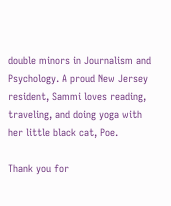double minors in Journalism and Psychology. A proud New Jersey resident, Sammi loves reading, traveling, and doing yoga with her little black cat, Poe.

Thank you for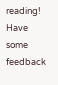reading! Have some feedback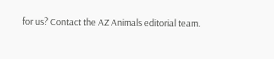for us? Contact the AZ Animals editorial team.